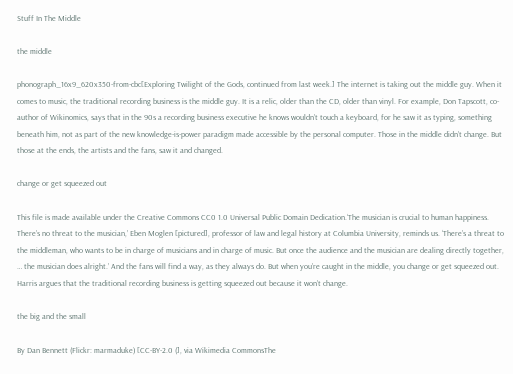Stuff In The Middle

the middle

phonograph_16x9_620x350-from-cbc[Exploring Twilight of the Gods, continued from last week.] The internet is taking out the middle guy. When it comes to music, the traditional recording business is the middle guy. It is a relic, older than the CD, older than vinyl. For example, Don Tapscott, co-author of Wikinomics, says that in the 90s a recording business executive he knows wouldn’t touch a keyboard, for he saw it as typing, something beneath him, not as part of the new knowledge-is-power paradigm made accessible by the personal computer. Those in the middle didn’t change. But those at the ends, the artists and the fans, saw it and changed.

change or get squeezed out

This file is made available under the Creative Commons CC0 1.0 Universal Public Domain Dedication.‘The musician is crucial to human happiness. There’s no threat to the musician,’ Eben Moglen [pictured], professor of law and legal history at Columbia University, reminds us. ‘There’s a threat to the middleman, who wants to be in charge of musicians and in charge of music. But once the audience and the musician are dealing directly together, … the musician does alright.’ And the fans will find a way, as they always do. But when you’re caught in the middle, you change or get squeezed out. Harris argues that the traditional recording business is getting squeezed out because it won’t change.

the big and the small

By Dan Bennett (Flickr: marmaduke) [CC-BY-2.0 (], via Wikimedia CommonsThe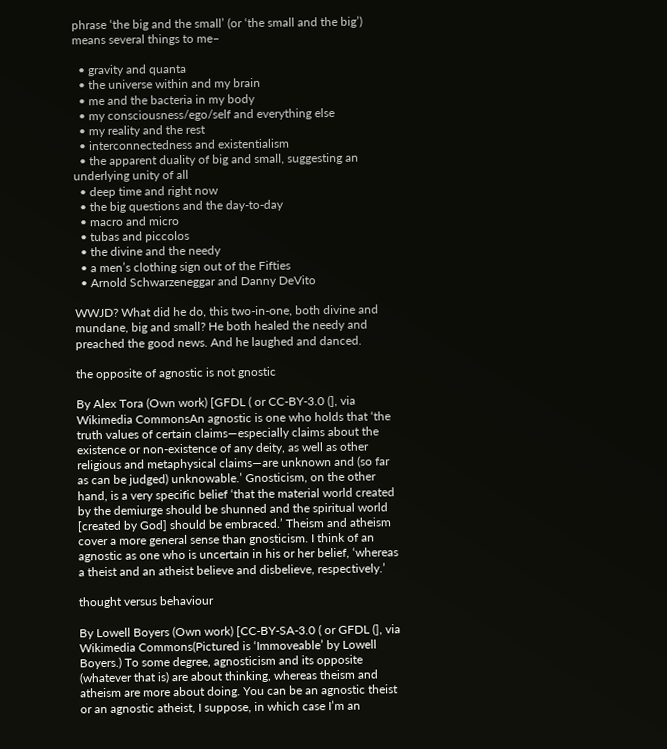phrase ‘the big and the small’ (or ‘the small and the big’) means several things to me–

  • gravity and quanta
  • the universe within and my brain
  • me and the bacteria in my body
  • my consciousness/ego/self and everything else
  • my reality and the rest
  • interconnectedness and existentialism
  • the apparent duality of big and small, suggesting an underlying unity of all
  • deep time and right now
  • the big questions and the day-to-day
  • macro and micro
  • tubas and piccolos
  • the divine and the needy
  • a men’s clothing sign out of the Fifties
  • Arnold Schwarzeneggar and Danny DeVito

WWJD? What did he do, this two-in-one, both divine and mundane, big and small? He both healed the needy and preached the good news. And he laughed and danced.

the opposite of agnostic is not gnostic

By Alex Tora (Own work) [GFDL ( or CC-BY-3.0 (], via Wikimedia CommonsAn agnostic is one who holds that ‘the truth values of certain claims—especially claims about the existence or non-existence of any deity, as well as other religious and metaphysical claims—are unknown and (so far as can be judged) unknowable.’ Gnosticism, on the other hand, is a very specific belief ‘that the material world created by the demiurge should be shunned and the spiritual world [created by God] should be embraced.’ Theism and atheism cover a more general sense than gnosticism. I think of an agnostic as one who is uncertain in his or her belief, ‘whereas a theist and an atheist believe and disbelieve, respectively.’

thought versus behaviour

By Lowell Boyers (Own work) [CC-BY-SA-3.0 ( or GFDL (], via Wikimedia Commons(Pictured is ‘Immoveable’ by Lowell Boyers.) To some degree, agnosticism and its opposite (whatever that is) are about thinking, whereas theism and atheism are more about doing. You can be an agnostic theist or an agnostic atheist, I suppose, in which case I’m an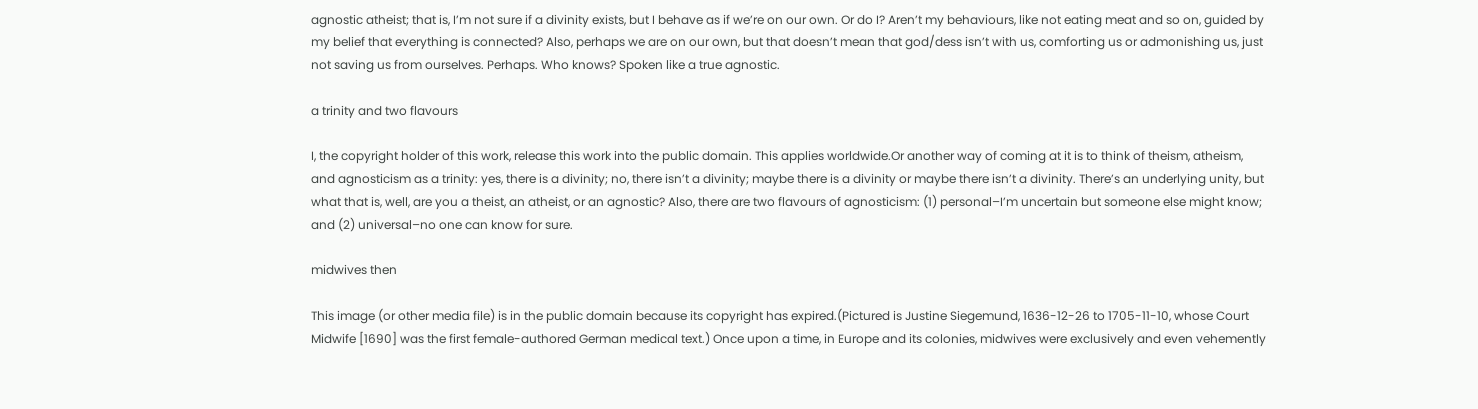agnostic atheist; that is, I’m not sure if a divinity exists, but I behave as if we’re on our own. Or do I? Aren’t my behaviours, like not eating meat and so on, guided by my belief that everything is connected? Also, perhaps we are on our own, but that doesn’t mean that god/dess isn’t with us, comforting us or admonishing us, just not saving us from ourselves. Perhaps. Who knows? Spoken like a true agnostic.

a trinity and two flavours

I, the copyright holder of this work, release this work into the public domain. This applies worldwide.Or another way of coming at it is to think of theism, atheism, and agnosticism as a trinity: yes, there is a divinity; no, there isn’t a divinity; maybe there is a divinity or maybe there isn’t a divinity. There’s an underlying unity, but what that is, well, are you a theist, an atheist, or an agnostic? Also, there are two flavours of agnosticism: (1) personal–I’m uncertain but someone else might know; and (2) universal–no one can know for sure.

midwives then

This image (or other media file) is in the public domain because its copyright has expired.(Pictured is Justine Siegemund, 1636-12-26 to 1705-11-10, whose Court Midwife [1690] was the first female-authored German medical text.) Once upon a time, in Europe and its colonies, midwives were exclusively and even vehemently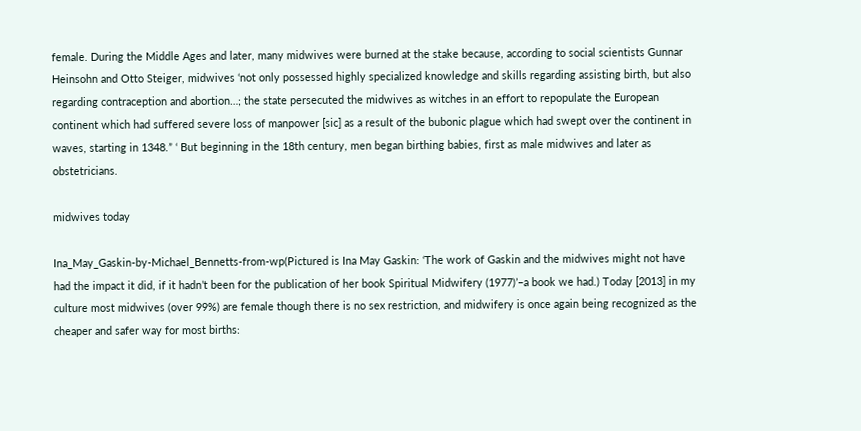female. During the Middle Ages and later, many midwives were burned at the stake because, according to social scientists Gunnar Heinsohn and Otto Steiger, midwives ‘not only possessed highly specialized knowledge and skills regarding assisting birth, but also regarding contraception and abortion…; the state persecuted the midwives as witches in an effort to repopulate the European continent which had suffered severe loss of manpower [sic] as a result of the bubonic plague which had swept over the continent in waves, starting in 1348.” ‘ But beginning in the 18th century, men began birthing babies, first as male midwives and later as obstetricians.

midwives today

Ina_May_Gaskin-by-Michael_Bennetts-from-wp(Pictured is Ina May Gaskin: ‘The work of Gaskin and the midwives might not have had the impact it did, if it hadn’t been for the publication of her book Spiritual Midwifery (1977)’–a book we had.) Today [2013] in my culture most midwives (over 99%) are female though there is no sex restriction, and midwifery is once again being recognized as the cheaper and safer way for most births: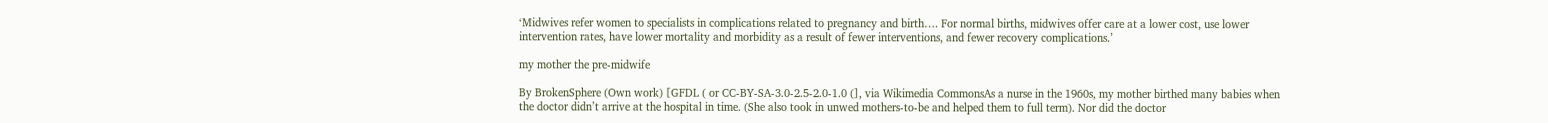‘Midwives refer women to specialists in complications related to pregnancy and birth…. For normal births, midwives offer care at a lower cost, use lower intervention rates, have lower mortality and morbidity as a result of fewer interventions, and fewer recovery complications.’

my mother the pre-midwife

By BrokenSphere (Own work) [GFDL ( or CC-BY-SA-3.0-2.5-2.0-1.0 (], via Wikimedia CommonsAs a nurse in the 1960s, my mother birthed many babies when the doctor didn’t arrive at the hospital in time. (She also took in unwed mothers-to-be and helped them to full term). Nor did the doctor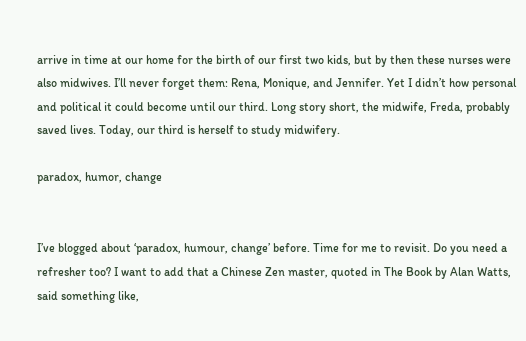arrive in time at our home for the birth of our first two kids, but by then these nurses were also midwives. I’ll never forget them: Rena, Monique, and Jennifer. Yet I didn’t how personal and political it could become until our third. Long story short, the midwife, Freda, probably saved lives. Today, our third is herself to study midwifery.

paradox, humor, change


I’ve blogged about ‘paradox, humour, change’ before. Time for me to revisit. Do you need a refresher too? I want to add that a Chinese Zen master, quoted in The Book by Alan Watts, said something like,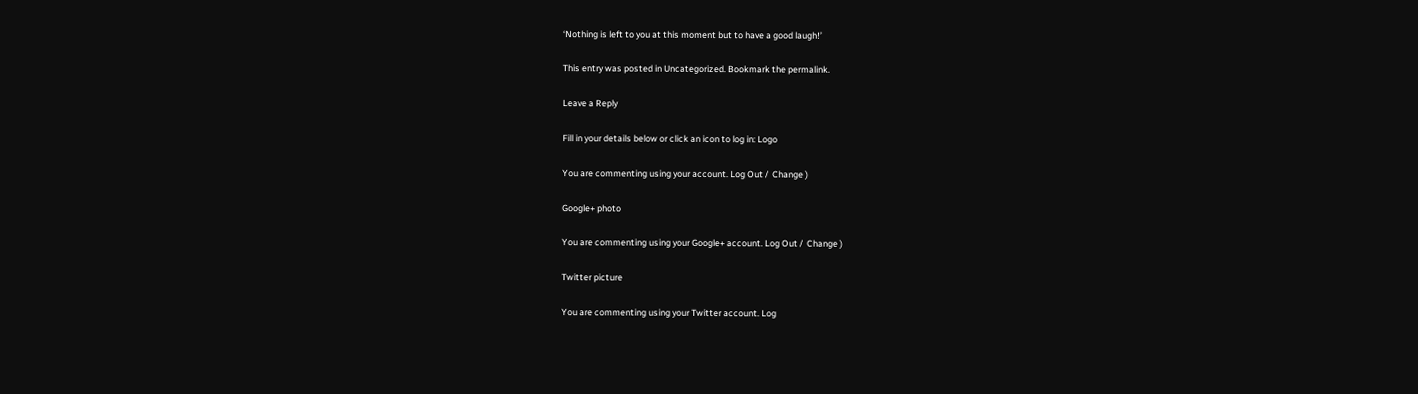‘Nothing is left to you at this moment but to have a good laugh!’

This entry was posted in Uncategorized. Bookmark the permalink.

Leave a Reply

Fill in your details below or click an icon to log in: Logo

You are commenting using your account. Log Out /  Change )

Google+ photo

You are commenting using your Google+ account. Log Out /  Change )

Twitter picture

You are commenting using your Twitter account. Log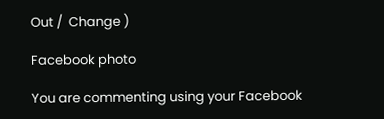Out /  Change )

Facebook photo

You are commenting using your Facebook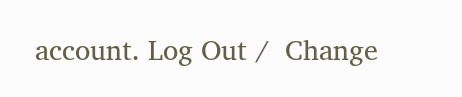account. Log Out /  Change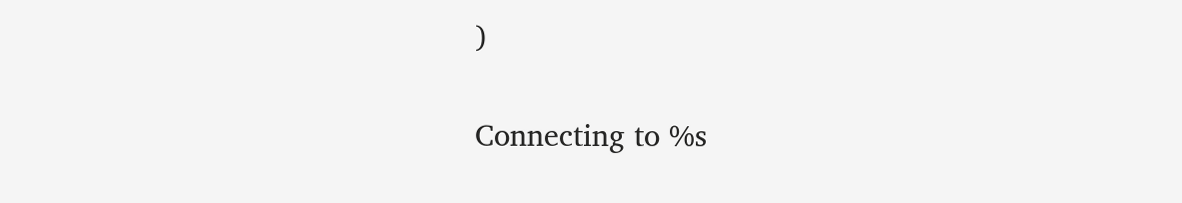)


Connecting to %s